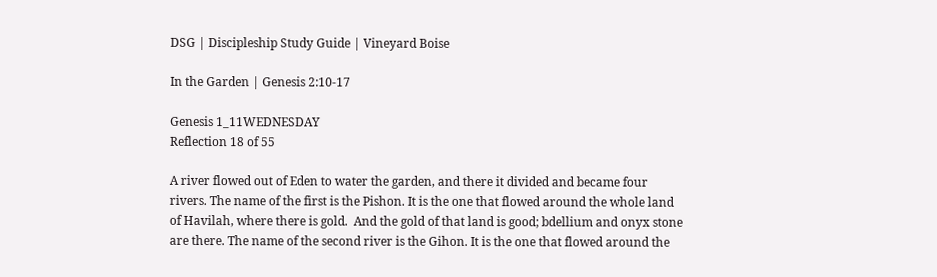DSG | Discipleship Study Guide | Vineyard Boise

In the Garden | Genesis 2:10-17

Genesis 1_11WEDNESDAY
Reflection 18 of 55

A river flowed out of Eden to water the garden, and there it divided and became four rivers. The name of the first is the Pishon. It is the one that flowed around the whole land of Havilah, where there is gold.  And the gold of that land is good; bdellium and onyx stone are there. The name of the second river is the Gihon. It is the one that flowed around the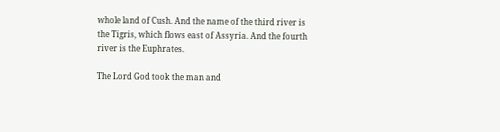whole land of Cush. And the name of the third river is the Tigris, which flows east of Assyria. And the fourth river is the Euphrates.

The Lord God took the man and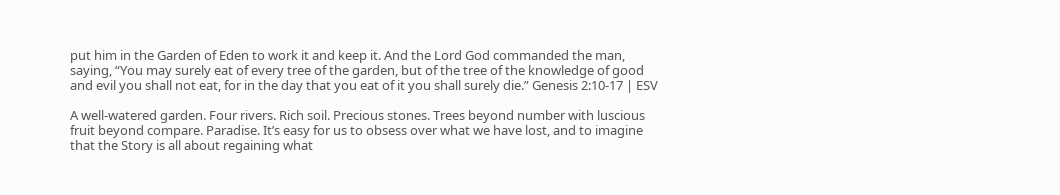put him in the Garden of Eden to work it and keep it. And the Lord God commanded the man, saying, “You may surely eat of every tree of the garden, but of the tree of the knowledge of good and evil you shall not eat, for in the day that you eat of it you shall surely die.” Genesis 2:10-17 | ESV

A well-watered garden. Four rivers. Rich soil. Precious stones. Trees beyond number with luscious fruit beyond compare. Paradise. It’s easy for us to obsess over what we have lost, and to imagine that the Story is all about regaining what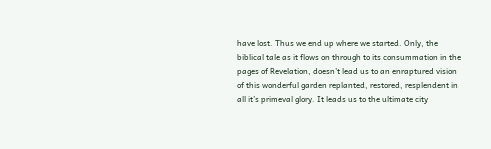have lost. Thus we end up where we started. Only, the biblical tale as it flows on through to its consummation in the pages of Revelation, doesn’t lead us to an enraptured vision of this wonderful garden replanted, restored, resplendent in all it’s primeval glory. It leads us to the ultimate city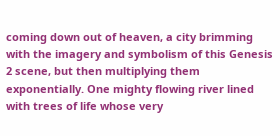coming down out of heaven, a city brimming with the imagery and symbolism of this Genesis 2 scene, but then multiplying them exponentially. One mighty flowing river lined with trees of life whose very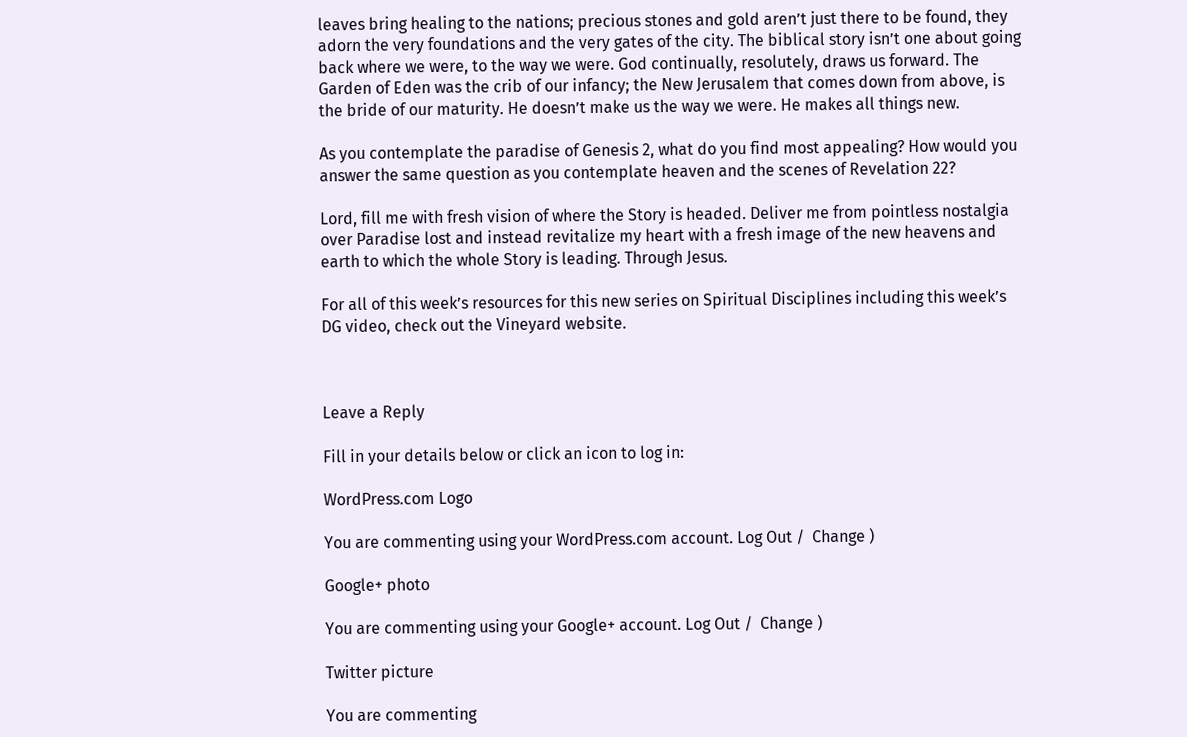leaves bring healing to the nations; precious stones and gold aren’t just there to be found, they adorn the very foundations and the very gates of the city. The biblical story isn’t one about going back where we were, to the way we were. God continually, resolutely, draws us forward. The Garden of Eden was the crib of our infancy; the New Jerusalem that comes down from above, is the bride of our maturity. He doesn’t make us the way we were. He makes all things new.

As you contemplate the paradise of Genesis 2, what do you find most appealing? How would you answer the same question as you contemplate heaven and the scenes of Revelation 22?

Lord, fill me with fresh vision of where the Story is headed. Deliver me from pointless nostalgia over Paradise lost and instead revitalize my heart with a fresh image of the new heavens and earth to which the whole Story is leading. Through Jesus.

For all of this week’s resources for this new series on Spiritual Disciplines including this week’s DG video, check out the Vineyard website.



Leave a Reply

Fill in your details below or click an icon to log in:

WordPress.com Logo

You are commenting using your WordPress.com account. Log Out /  Change )

Google+ photo

You are commenting using your Google+ account. Log Out /  Change )

Twitter picture

You are commenting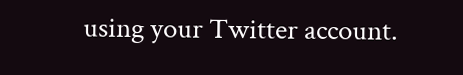using your Twitter account.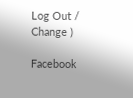Log Out /  Change )

Facebook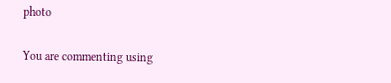photo

You are commenting using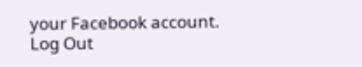your Facebook account. Log Out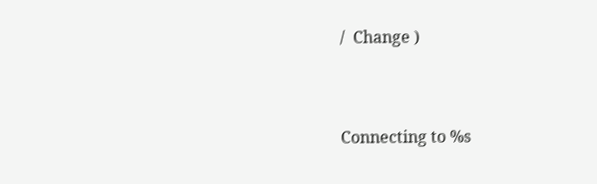/  Change )


Connecting to %s